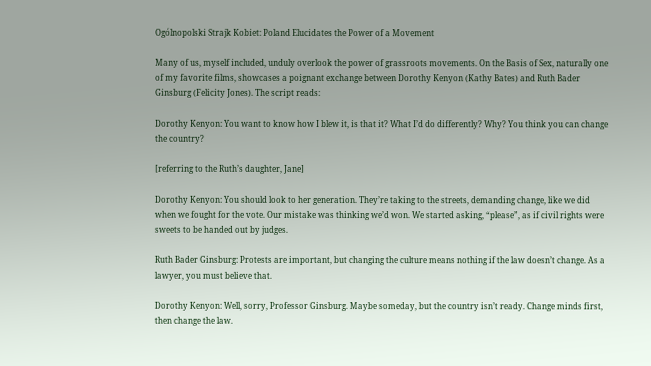Ogólnopolski Strajk Kobiet: Poland Elucidates the Power of a Movement

Many of us, myself included, unduly overlook the power of grassroots movements. On the Basis of Sex, naturally one of my favorite films, showcases a poignant exchange between Dorothy Kenyon (Kathy Bates) and Ruth Bader Ginsburg (Felicity Jones). The script reads:

Dorothy Kenyon: You want to know how I blew it, is that it? What I’d do differently? Why? You think you can change the country?

[referring to the Ruth’s daughter, Jane]

Dorothy Kenyon: You should look to her generation. They’re taking to the streets, demanding change, like we did when we fought for the vote. Our mistake was thinking we’d won. We started asking, “please”, as if civil rights were sweets to be handed out by judges.

Ruth Bader Ginsburg: Protests are important, but changing the culture means nothing if the law doesn’t change. As a lawyer, you must believe that.

Dorothy Kenyon: Well, sorry, Professor Ginsburg. Maybe someday, but the country isn’t ready. Change minds first, then change the law.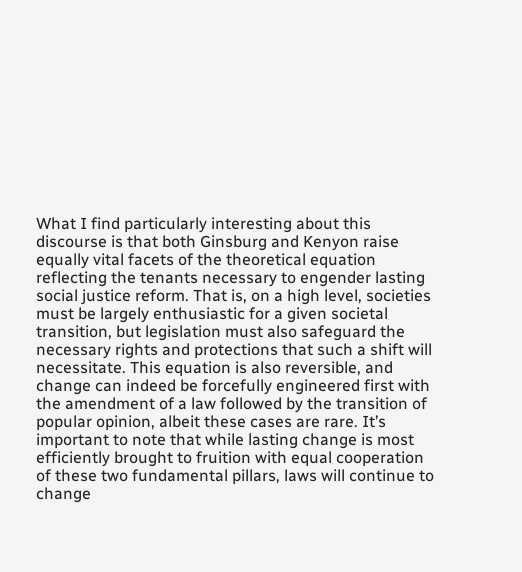What I find particularly interesting about this discourse is that both Ginsburg and Kenyon raise equally vital facets of the theoretical equation reflecting the tenants necessary to engender lasting social justice reform. That is, on a high level, societies must be largely enthusiastic for a given societal transition, but legislation must also safeguard the necessary rights and protections that such a shift will necessitate. This equation is also reversible, and change can indeed be forcefully engineered first with the amendment of a law followed by the transition of popular opinion, albeit these cases are rare. It’s important to note that while lasting change is most efficiently brought to fruition with equal cooperation of these two fundamental pillars, laws will continue to change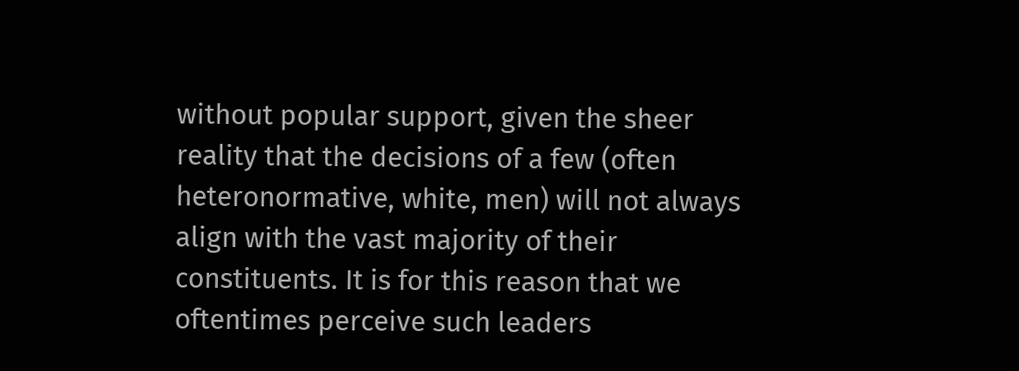without popular support, given the sheer reality that the decisions of a few (often heteronormative, white, men) will not always align with the vast majority of their constituents. It is for this reason that we oftentimes perceive such leaders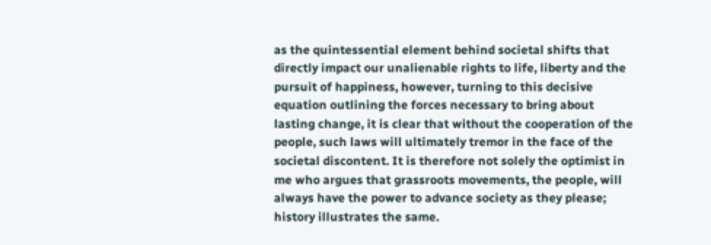as the quintessential element behind societal shifts that directly impact our unalienable rights to life, liberty and the pursuit of happiness, however, turning to this decisive equation outlining the forces necessary to bring about lasting change, it is clear that without the cooperation of the people, such laws will ultimately tremor in the face of the societal discontent. It is therefore not solely the optimist in me who argues that grassroots movements, the people, will always have the power to advance society as they please; history illustrates the same.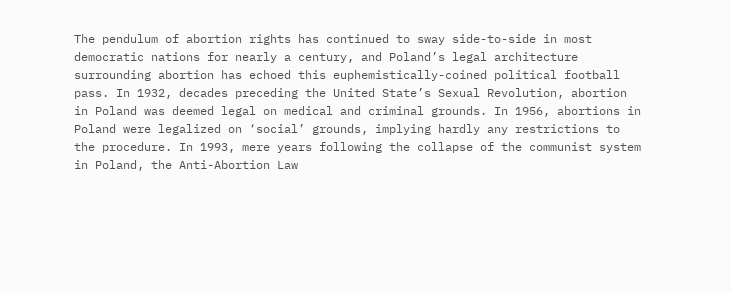The pendulum of abortion rights has continued to sway side-to-side in most democratic nations for nearly a century, and Poland’s legal architecture surrounding abortion has echoed this euphemistically-coined political football pass. In 1932, decades preceding the United State’s Sexual Revolution, abortion in Poland was deemed legal on medical and criminal grounds. In 1956, abortions in Poland were legalized on ‘social’ grounds, implying hardly any restrictions to the procedure. In 1993, mere years following the collapse of the communist system in Poland, the Anti-Abortion Law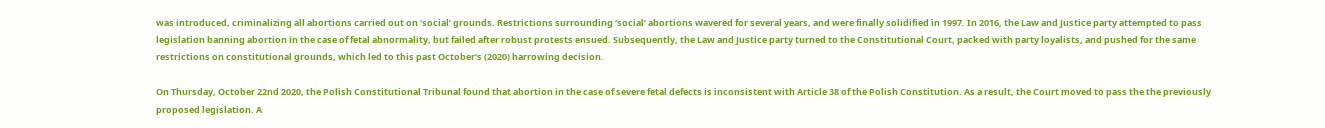was introduced, criminalizing all abortions carried out on ‘social’ grounds. Restrictions surrounding ‘social’ abortions wavered for several years, and were finally solidified in 1997. In 2016, the Law and Justice party attempted to pass legislation banning abortion in the case of fetal abnormality, but failed after robust protests ensued. Subsequently, the Law and Justice party turned to the Constitutional Court, packed with party loyalists, and pushed for the same restrictions on constitutional grounds, which led to this past October’s (2020) harrowing decision.

On Thursday, October 22nd 2020, the Polish Constitutional Tribunal found that abortion in the case of severe fetal defects is inconsistent with Article 38 of the Polish Constitution. As a result, the Court moved to pass the the previously proposed legislation. A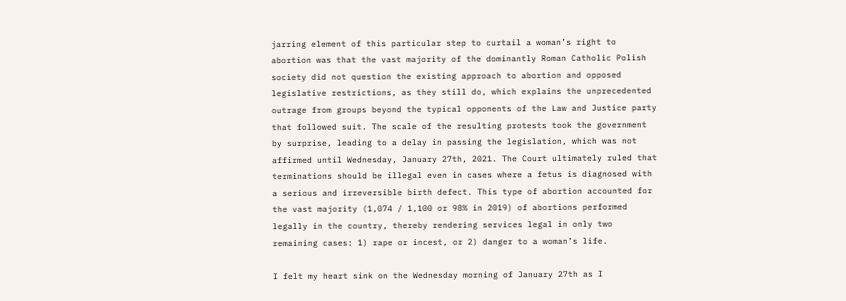jarring element of this particular step to curtail a woman’s right to abortion was that the vast majority of the dominantly Roman Catholic Polish society did not question the existing approach to abortion and opposed legislative restrictions, as they still do, which explains the unprecedented outrage from groups beyond the typical opponents of the Law and Justice party that followed suit. The scale of the resulting protests took the government by surprise, leading to a delay in passing the legislation, which was not affirmed until Wednesday, January 27th, 2021. The Court ultimately ruled that terminations should be illegal even in cases where a fetus is diagnosed with a serious and irreversible birth defect. This type of abortion accounted for the vast majority (1,074 / 1,100 or 98% in 2019) of abortions performed legally in the country, thereby rendering services legal in only two remaining cases: 1) rape or incest, or 2) danger to a woman’s life.

I felt my heart sink on the Wednesday morning of January 27th as I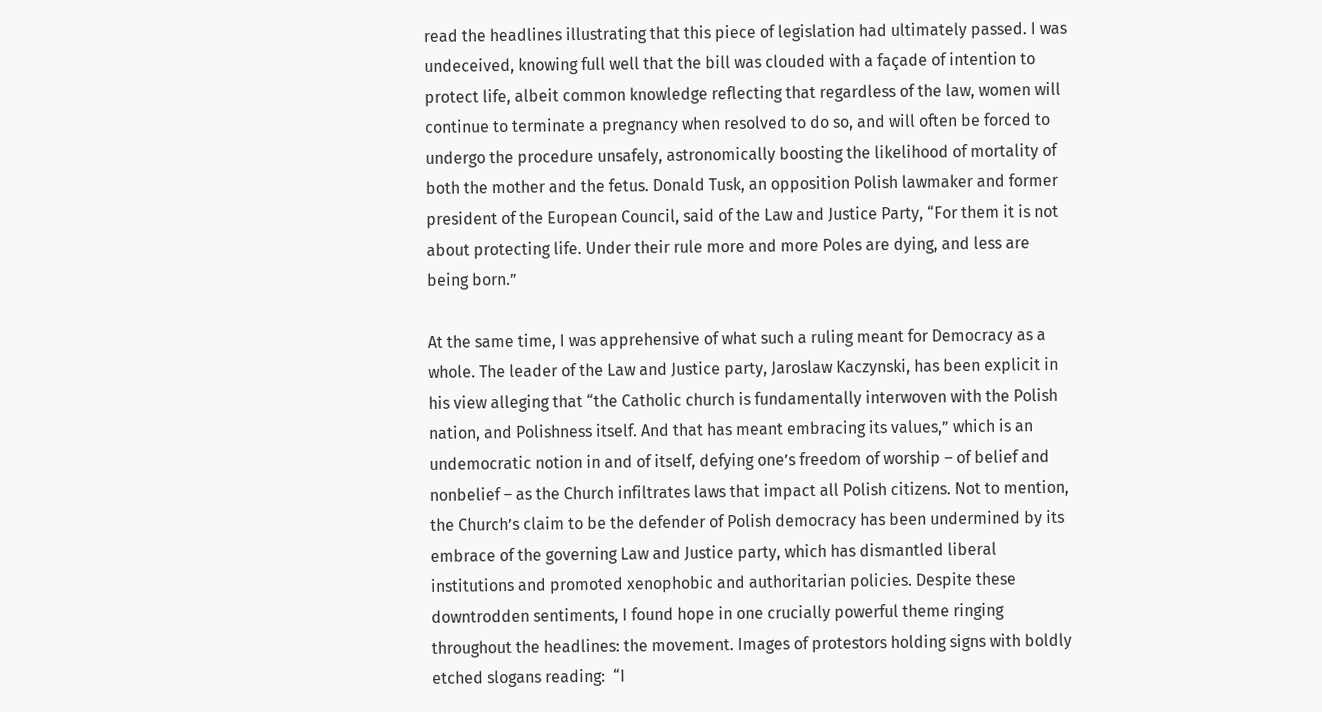read the headlines illustrating that this piece of legislation had ultimately passed. I was undeceived, knowing full well that the bill was clouded with a façade of intention to protect life, albeit common knowledge reflecting that regardless of the law, women will continue to terminate a pregnancy when resolved to do so, and will often be forced to undergo the procedure unsafely, astronomically boosting the likelihood of mortality of both the mother and the fetus. Donald Tusk, an opposition Polish lawmaker and former president of the European Council, said of the Law and Justice Party, “For them it is not about protecting life. Under their rule more and more Poles are dying, and less are being born.”

At the same time, I was apprehensive of what such a ruling meant for Democracy as a whole. The leader of the Law and Justice party, Jaroslaw Kaczynski, has been explicit in his view alleging that “the Catholic church is fundamentally interwoven with the Polish nation, and Polishness itself. And that has meant embracing its values,” which is an undemocratic notion in and of itself, defying one’s freedom of worship – of belief and nonbelief – as the Church infiltrates laws that impact all Polish citizens. Not to mention, the Church’s claim to be the defender of Polish democracy has been undermined by its embrace of the governing Law and Justice party, which has dismantled liberal institutions and promoted xenophobic and authoritarian policies. Despite these downtrodden sentiments, I found hope in one crucially powerful theme ringing throughout the headlines: the movement. Images of protestors holding signs with boldly etched slogans reading:  “I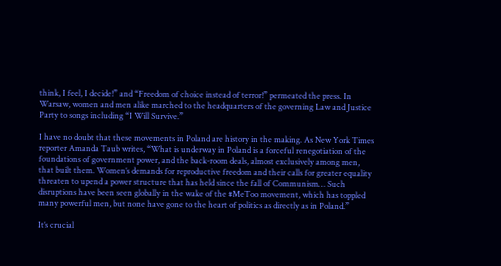think, I feel, I decide!” and “Freedom of choice instead of terror!” permeated the press. In Warsaw, women and men alike marched to the headquarters of the governing Law and Justice Party to songs including “I Will Survive.”

I have no doubt that these movements in Poland are history in the making. As New York Times reporter Amanda Taub writes, “What is underway in Poland is a forceful renegotiation of the foundations of government power, and the back-room deals, almost exclusively among men, that built them. Women’s demands for reproductive freedom and their calls for greater equality threaten to upend a power structure that has held since the fall of Communism… Such disruptions have been seen globally in the wake of the #MeToo movement, which has toppled many powerful men, but none have gone to the heart of politics as directly as in Poland.”

It’s crucial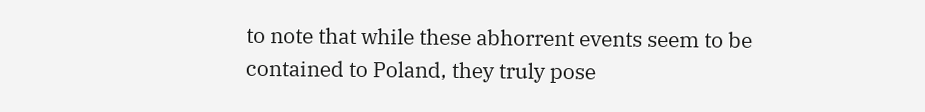to note that while these abhorrent events seem to be contained to Poland, they truly pose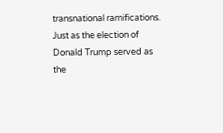transnational ramifications. Just as the election of Donald Trump served as the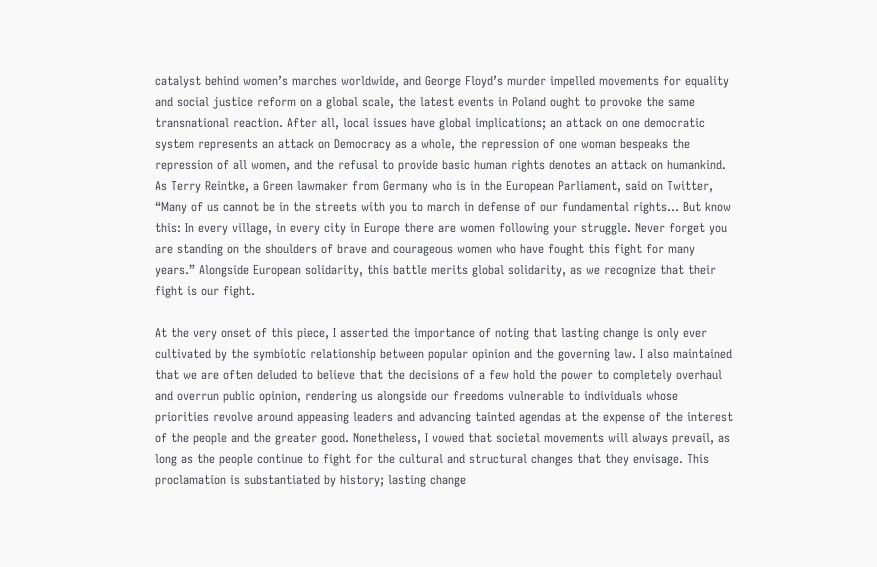catalyst behind women’s marches worldwide, and George Floyd’s murder impelled movements for equality and social justice reform on a global scale, the latest events in Poland ought to provoke the same transnational reaction. After all, local issues have global implications; an attack on one democratic system represents an attack on Democracy as a whole, the repression of one woman bespeaks the repression of all women, and the refusal to provide basic human rights denotes an attack on humankind. As Terry Reintke, a Green lawmaker from Germany who is in the European Parliament, said on Twitter, “Many of us cannot be in the streets with you to march in defense of our fundamental rights… But know this: In every village, in every city in Europe there are women following your struggle. Never forget you are standing on the shoulders of brave and courageous women who have fought this fight for many years.” Alongside European solidarity, this battle merits global solidarity, as we recognize that their fight is our fight.

At the very onset of this piece, I asserted the importance of noting that lasting change is only ever cultivated by the symbiotic relationship between popular opinion and the governing law. I also maintained that we are often deluded to believe that the decisions of a few hold the power to completely overhaul and overrun public opinion, rendering us alongside our freedoms vulnerable to individuals whose priorities revolve around appeasing leaders and advancing tainted agendas at the expense of the interest of the people and the greater good. Nonetheless, I vowed that societal movements will always prevail, as long as the people continue to fight for the cultural and structural changes that they envisage. This proclamation is substantiated by history; lasting change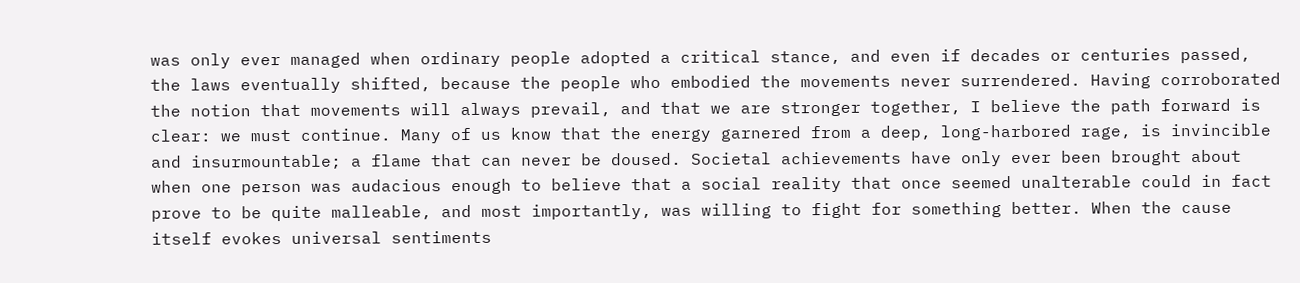was only ever managed when ordinary people adopted a critical stance, and even if decades or centuries passed, the laws eventually shifted, because the people who embodied the movements never surrendered. Having corroborated the notion that movements will always prevail, and that we are stronger together, I believe the path forward is clear: we must continue. Many of us know that the energy garnered from a deep, long-harbored rage, is invincible and insurmountable; a flame that can never be doused. Societal achievements have only ever been brought about when one person was audacious enough to believe that a social reality that once seemed unalterable could in fact prove to be quite malleable, and most importantly, was willing to fight for something better. When the cause itself evokes universal sentiments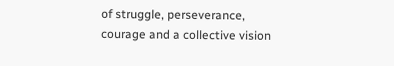of struggle, perseverance, courage and a collective vision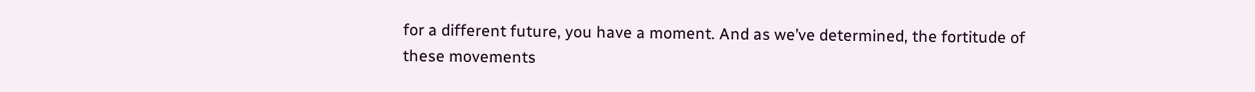for a different future, you have a moment. And as we’ve determined, the fortitude of these movements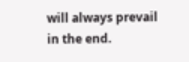will always prevail in the end.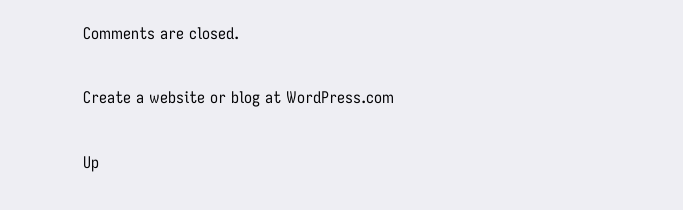Comments are closed.

Create a website or blog at WordPress.com

Up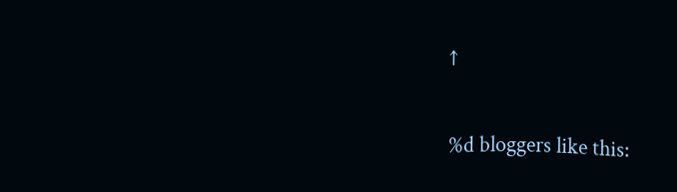↑

%d bloggers like this: